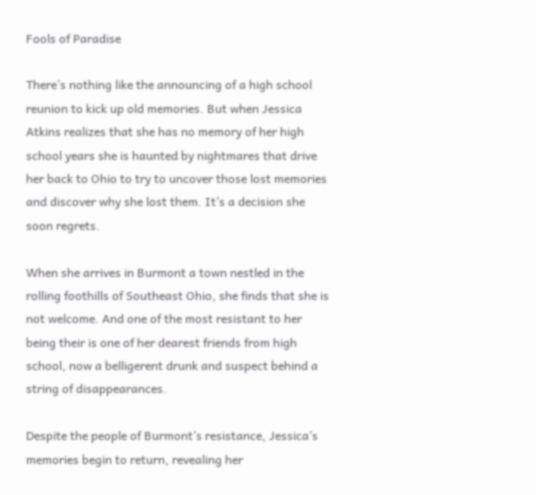Fools of Paradise

There’s nothing like the announcing of a high school reunion to kick up old memories. But when Jessica Atkins realizes that she has no memory of her high school years she is haunted by nightmares that drive her back to Ohio to try to uncover those lost memories and discover why she lost them. It’s a decision she soon regrets.

When she arrives in Burmont a town nestled in the rolling foothills of Southeast Ohio, she finds that she is not welcome. And one of the most resistant to her being their is one of her dearest friends from high school, now a belligerent drunk and suspect behind a string of disappearances.

Despite the people of Burmont’s resistance, Jessica’s memories begin to return, revealing her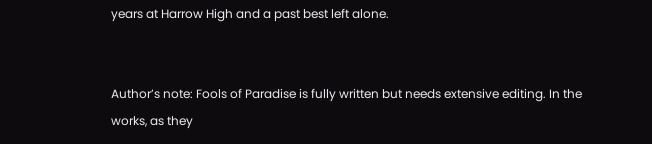years at Harrow High and a past best left alone.


Author’s note: Fools of Paradise is fully written but needs extensive editing. In the works, as they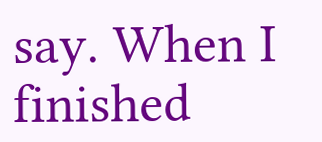say. When I finished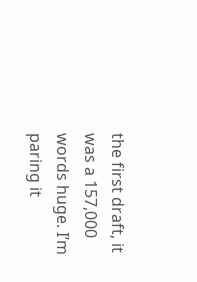the first draft, it was a 157,000 words huge. I’m paring it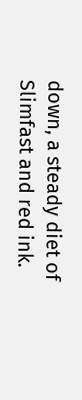down, a steady diet of Slimfast and red ink.